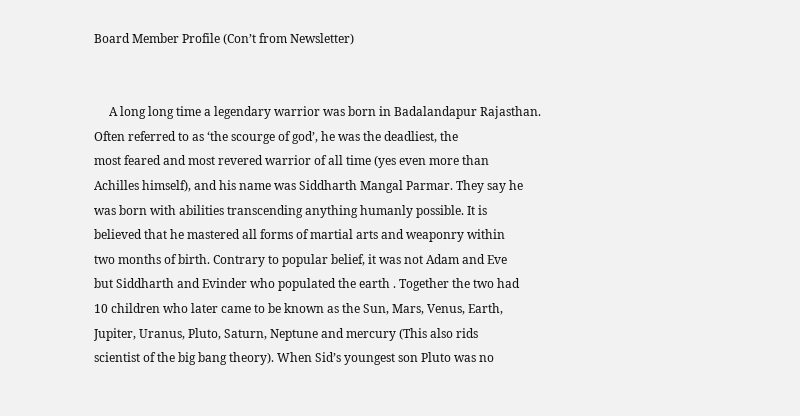Board Member Profile (Con’t from Newsletter)


     A long long time a legendary warrior was born in Badalandapur Rajasthan.
Often referred to as ‘the scourge of god’, he was the deadliest, the
most feared and most revered warrior of all time (yes even more than
Achilles himself), and his name was Siddharth Mangal Parmar. They say he
was born with abilities transcending anything humanly possible. It is
believed that he mastered all forms of martial arts and weaponry within
two months of birth. Contrary to popular belief, it was not Adam and Eve
but Siddharth and Evinder who populated the earth . Together the two had
10 children who later came to be known as the Sun, Mars, Venus, Earth,
Jupiter, Uranus, Pluto, Saturn, Neptune and mercury (This also rids
scientist of the big bang theory). When Sid’s youngest son Pluto was no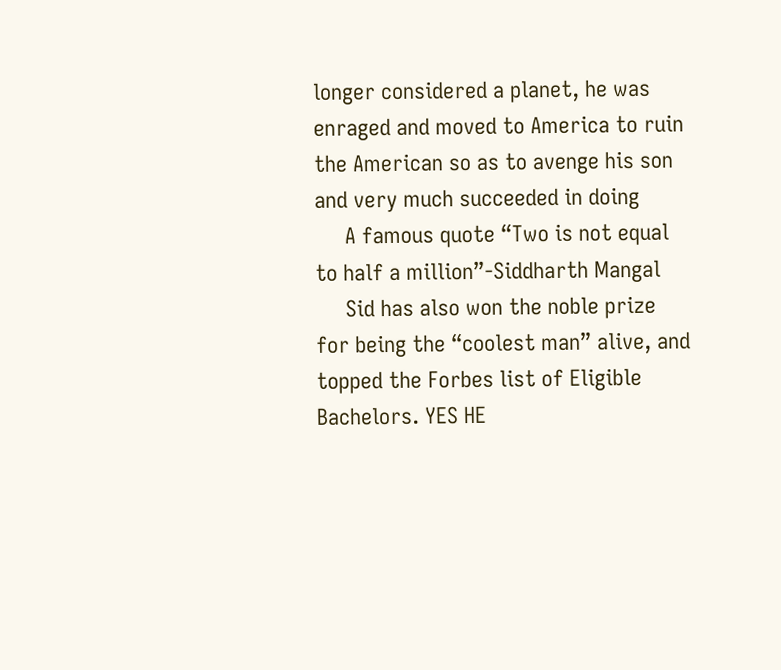longer considered a planet, he was enraged and moved to America to ruin
the American so as to avenge his son and very much succeeded in doing
     A famous quote “Two is not equal to half a million”-Siddharth Mangal
     Sid has also won the noble prize for being the “coolest man” alive, and
topped the Forbes list of Eligible Bachelors. YES HE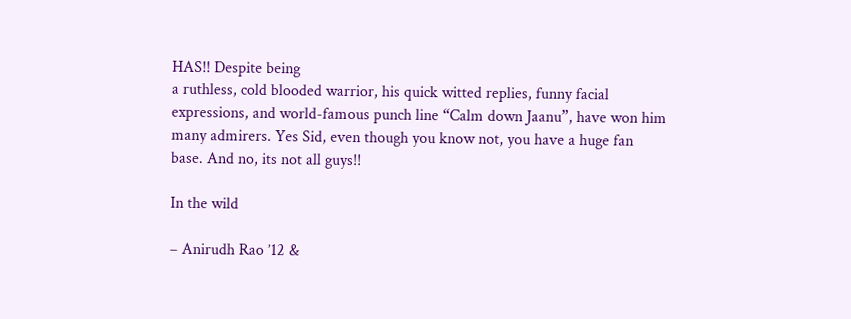HAS!! Despite being
a ruthless, cold blooded warrior, his quick witted replies, funny facial
expressions, and world-famous punch line “Calm down Jaanu”, have won him
many admirers. Yes Sid, even though you know not, you have a huge fan
base. And no, its not all guys!!

In the wild

– Anirudh Rao ’12 &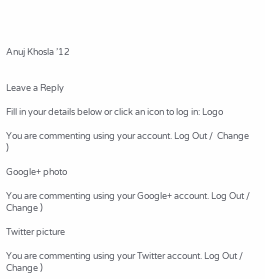Anuj Khosla ’12


Leave a Reply

Fill in your details below or click an icon to log in: Logo

You are commenting using your account. Log Out /  Change )

Google+ photo

You are commenting using your Google+ account. Log Out /  Change )

Twitter picture

You are commenting using your Twitter account. Log Out /  Change )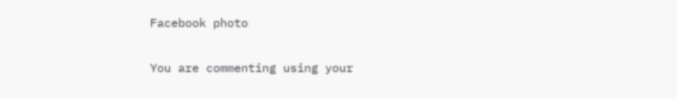Facebook photo

You are commenting using your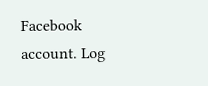Facebook account. Log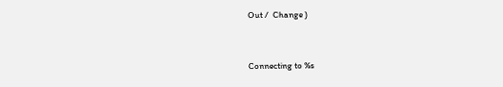Out /  Change )


Connecting to %s